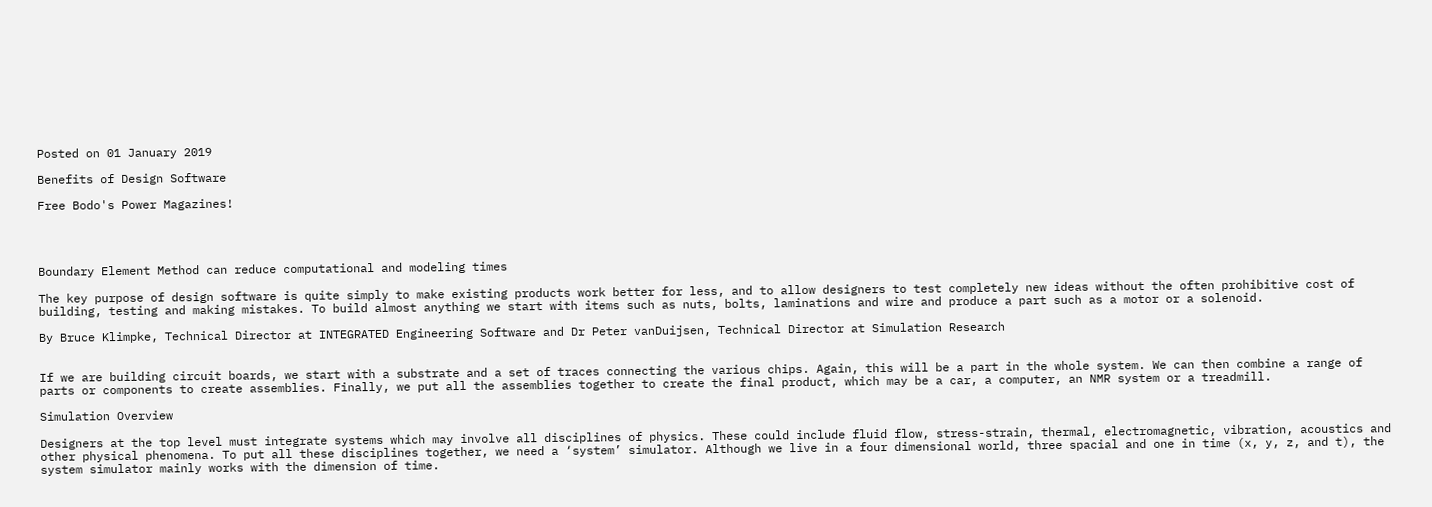Posted on 01 January 2019

Benefits of Design Software

Free Bodo's Power Magazines!




Boundary Element Method can reduce computational and modeling times

The key purpose of design software is quite simply to make existing products work better for less, and to allow designers to test completely new ideas without the often prohibitive cost of building, testing and making mistakes. To build almost anything we start with items such as nuts, bolts, laminations and wire and produce a part such as a motor or a solenoid.

By Bruce Klimpke, Technical Director at INTEGRATED Engineering Software and Dr Peter vanDuijsen, Technical Director at Simulation Research


If we are building circuit boards, we start with a substrate and a set of traces connecting the various chips. Again, this will be a part in the whole system. We can then combine a range of parts or components to create assemblies. Finally, we put all the assemblies together to create the final product, which may be a car, a computer, an NMR system or a treadmill.

Simulation Overview

Designers at the top level must integrate systems which may involve all disciplines of physics. These could include fluid flow, stress-strain, thermal, electromagnetic, vibration, acoustics and other physical phenomena. To put all these disciplines together, we need a ‘system’ simulator. Although we live in a four dimensional world, three spacial and one in time (x, y, z, and t), the system simulator mainly works with the dimension of time.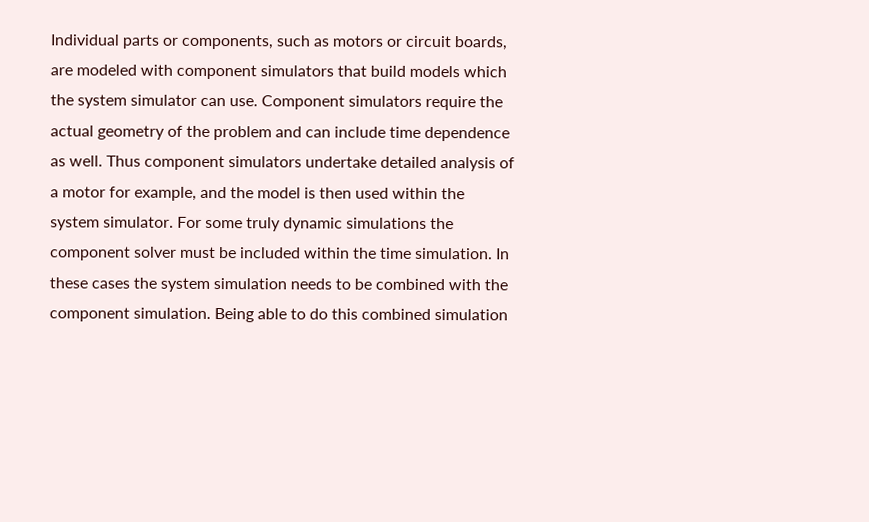Individual parts or components, such as motors or circuit boards, are modeled with component simulators that build models which the system simulator can use. Component simulators require the actual geometry of the problem and can include time dependence as well. Thus component simulators undertake detailed analysis of a motor for example, and the model is then used within the system simulator. For some truly dynamic simulations the component solver must be included within the time simulation. In these cases the system simulation needs to be combined with the component simulation. Being able to do this combined simulation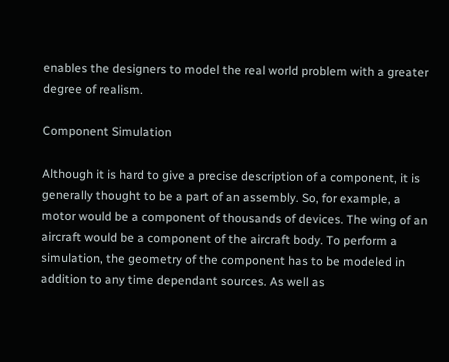enables the designers to model the real world problem with a greater degree of realism.

Component Simulation

Although it is hard to give a precise description of a component, it is generally thought to be a part of an assembly. So, for example, a motor would be a component of thousands of devices. The wing of an aircraft would be a component of the aircraft body. To perform a simulation, the geometry of the component has to be modeled in addition to any time dependant sources. As well as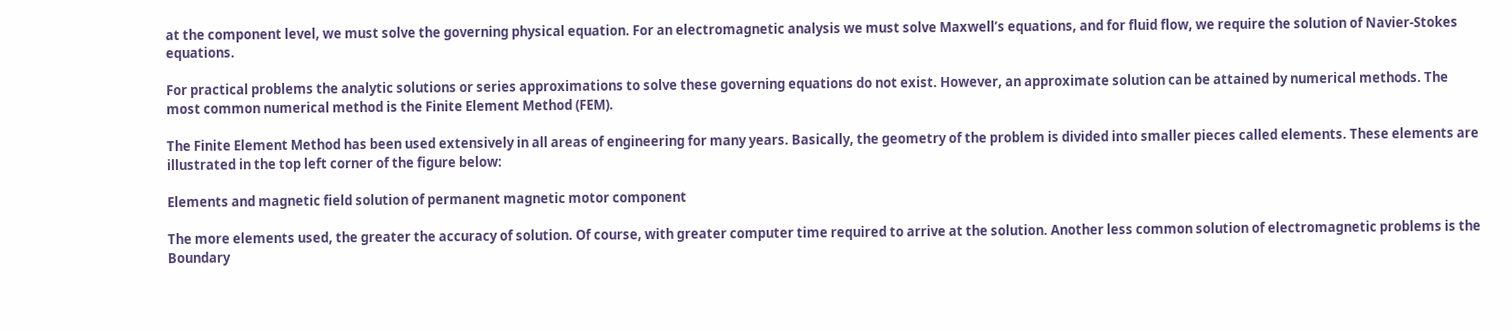at the component level, we must solve the governing physical equation. For an electromagnetic analysis we must solve Maxwell’s equations, and for fluid flow, we require the solution of Navier-Stokes equations.

For practical problems the analytic solutions or series approximations to solve these governing equations do not exist. However, an approximate solution can be attained by numerical methods. The most common numerical method is the Finite Element Method (FEM).

The Finite Element Method has been used extensively in all areas of engineering for many years. Basically, the geometry of the problem is divided into smaller pieces called elements. These elements are illustrated in the top left corner of the figure below:

Elements and magnetic field solution of permanent magnetic motor component

The more elements used, the greater the accuracy of solution. Of course, with greater computer time required to arrive at the solution. Another less common solution of electromagnetic problems is the Boundary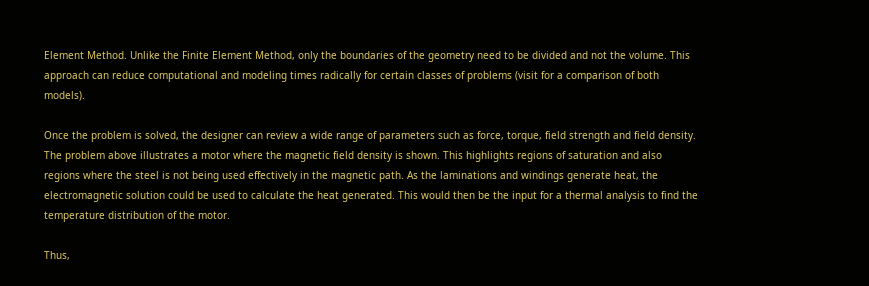Element Method. Unlike the Finite Element Method, only the boundaries of the geometry need to be divided and not the volume. This approach can reduce computational and modeling times radically for certain classes of problems (visit for a comparison of both models).

Once the problem is solved, the designer can review a wide range of parameters such as force, torque, field strength and field density. The problem above illustrates a motor where the magnetic field density is shown. This highlights regions of saturation and also regions where the steel is not being used effectively in the magnetic path. As the laminations and windings generate heat, the electromagnetic solution could be used to calculate the heat generated. This would then be the input for a thermal analysis to find the temperature distribution of the motor.

Thus,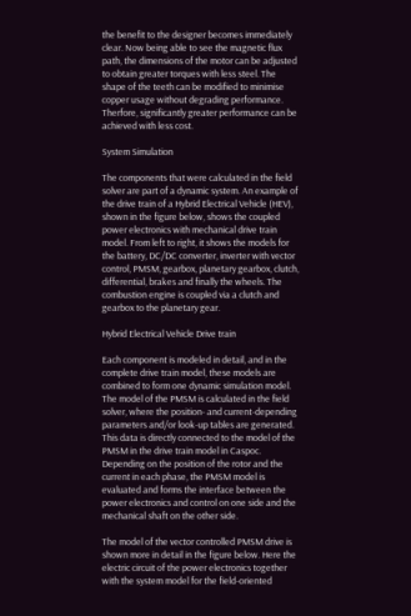the benefit to the designer becomes immediately clear. Now being able to see the magnetic flux path, the dimensions of the motor can be adjusted to obtain greater torques with less steel. The shape of the teeth can be modified to minimise copper usage without degrading performance. Therfore, significantly greater performance can be achieved with less cost.

System Simulation

The components that were calculated in the field solver are part of a dynamic system. An example of the drive train of a Hybrid Electrical Vehicle (HEV), shown in the figure below, shows the coupled power electronics with mechanical drive train model. From left to right, it shows the models for the battery, DC/DC converter, inverter with vector control, PMSM, gearbox, planetary gearbox, clutch, differential, brakes and finally the wheels. The combustion engine is coupled via a clutch and gearbox to the planetary gear.

Hybrid Electrical Vehicle Drive train

Each component is modeled in detail, and in the complete drive train model, these models are combined to form one dynamic simulation model. The model of the PMSM is calculated in the field solver, where the position- and current-depending parameters and/or look-up tables are generated. This data is directly connected to the model of the PMSM in the drive train model in Caspoc. Depending on the position of the rotor and the current in each phase, the PMSM model is evaluated and forms the interface between the power electronics and control on one side and the mechanical shaft on the other side.

The model of the vector controlled PMSM drive is shown more in detail in the figure below. Here the electric circuit of the power electronics together with the system model for the field-oriented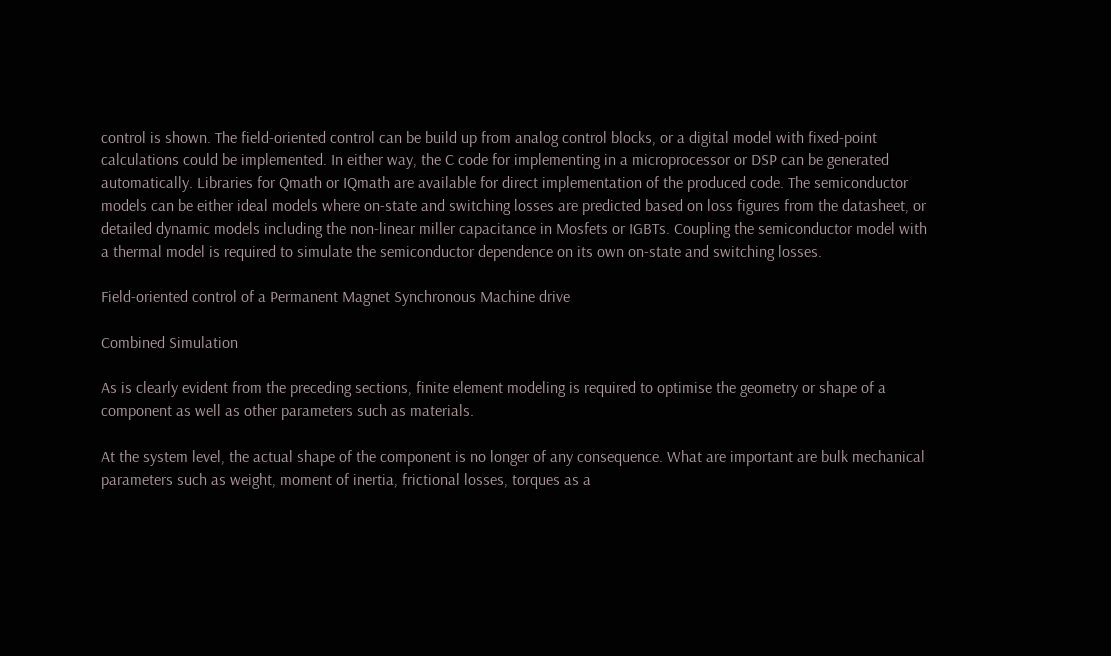control is shown. The field-oriented control can be build up from analog control blocks, or a digital model with fixed-point calculations could be implemented. In either way, the C code for implementing in a microprocessor or DSP can be generated automatically. Libraries for Qmath or IQmath are available for direct implementation of the produced code. The semiconductor models can be either ideal models where on-state and switching losses are predicted based on loss figures from the datasheet, or detailed dynamic models including the non-linear miller capacitance in Mosfets or IGBTs. Coupling the semiconductor model with a thermal model is required to simulate the semiconductor dependence on its own on-state and switching losses.

Field-oriented control of a Permanent Magnet Synchronous Machine drive

Combined Simulation

As is clearly evident from the preceding sections, finite element modeling is required to optimise the geometry or shape of a component as well as other parameters such as materials.

At the system level, the actual shape of the component is no longer of any consequence. What are important are bulk mechanical parameters such as weight, moment of inertia, frictional losses, torques as a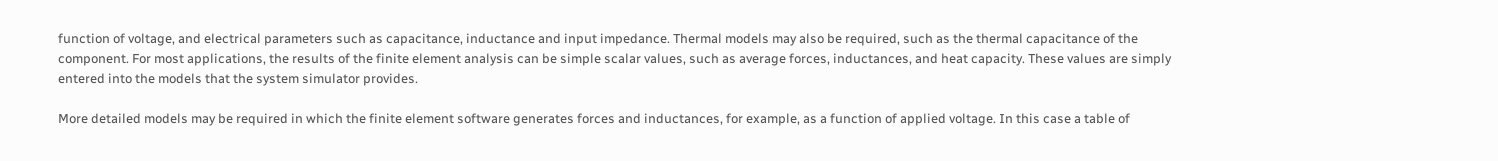function of voltage, and electrical parameters such as capacitance, inductance and input impedance. Thermal models may also be required, such as the thermal capacitance of the component. For most applications, the results of the finite element analysis can be simple scalar values, such as average forces, inductances, and heat capacity. These values are simply entered into the models that the system simulator provides.

More detailed models may be required in which the finite element software generates forces and inductances, for example, as a function of applied voltage. In this case a table of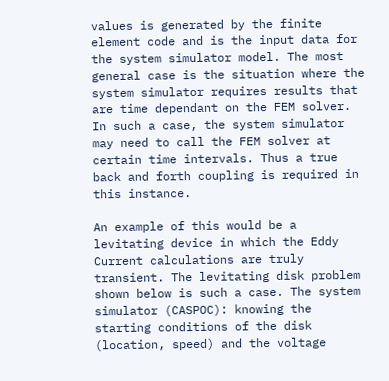values is generated by the finite element code and is the input data for the system simulator model. The most general case is the situation where the system simulator requires results that are time dependant on the FEM solver. In such a case, the system simulator may need to call the FEM solver at certain time intervals. Thus a true back and forth coupling is required in this instance.

An example of this would be a levitating device in which the Eddy Current calculations are truly transient. The levitating disk problem shown below is such a case. The system simulator (CASPOC): knowing the starting conditions of the disk (location, speed) and the voltage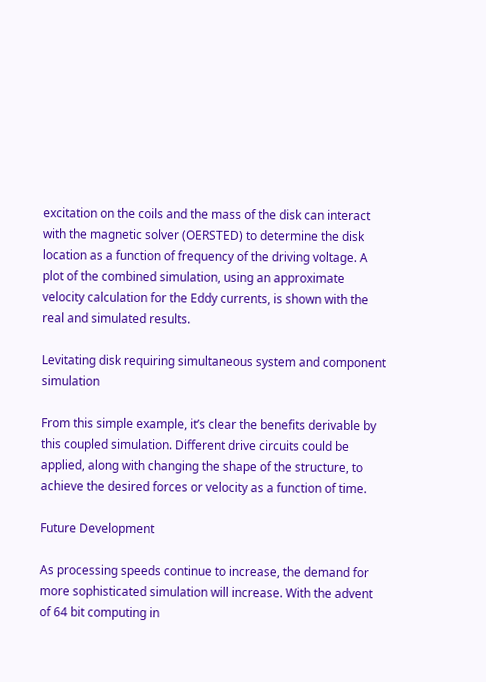excitation on the coils and the mass of the disk can interact with the magnetic solver (OERSTED) to determine the disk location as a function of frequency of the driving voltage. A plot of the combined simulation, using an approximate velocity calculation for the Eddy currents, is shown with the real and simulated results.

Levitating disk requiring simultaneous system and component simulation

From this simple example, it’s clear the benefits derivable by this coupled simulation. Different drive circuits could be applied, along with changing the shape of the structure, to achieve the desired forces or velocity as a function of time.

Future Development

As processing speeds continue to increase, the demand for more sophisticated simulation will increase. With the advent of 64 bit computing in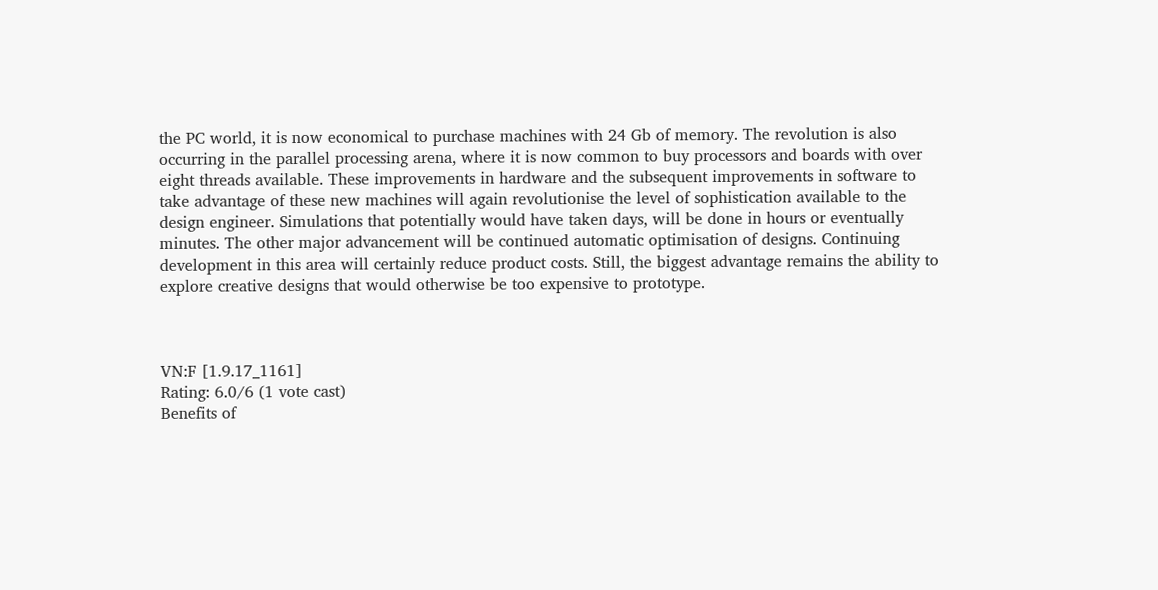the PC world, it is now economical to purchase machines with 24 Gb of memory. The revolution is also occurring in the parallel processing arena, where it is now common to buy processors and boards with over eight threads available. These improvements in hardware and the subsequent improvements in software to take advantage of these new machines will again revolutionise the level of sophistication available to the design engineer. Simulations that potentially would have taken days, will be done in hours or eventually minutes. The other major advancement will be continued automatic optimisation of designs. Continuing development in this area will certainly reduce product costs. Still, the biggest advantage remains the ability to explore creative designs that would otherwise be too expensive to prototype.



VN:F [1.9.17_1161]
Rating: 6.0/6 (1 vote cast)
Benefits of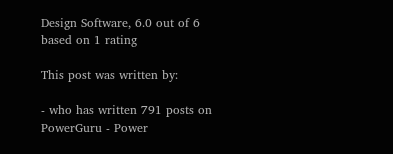Design Software, 6.0 out of 6 based on 1 rating

This post was written by:

- who has written 791 posts on PowerGuru - Power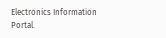Electronics Information Portal.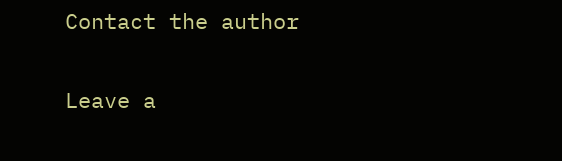Contact the author

Leave a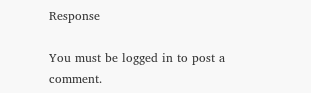Response

You must be logged in to post a comment.